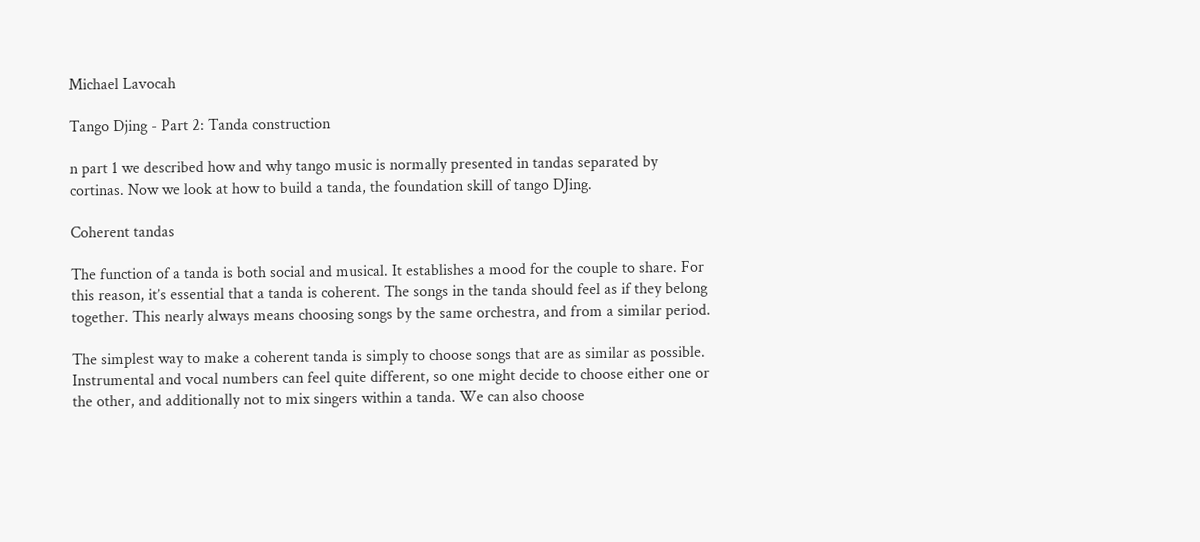Michael Lavocah

Tango Djing - Part 2: Tanda construction

n part 1 we described how and why tango music is normally presented in tandas separated by cortinas. Now we look at how to build a tanda, the foundation skill of tango DJing.

Coherent tandas

The function of a tanda is both social and musical. It establishes a mood for the couple to share. For this reason, it’s essential that a tanda is coherent. The songs in the tanda should feel as if they belong together. This nearly always means choosing songs by the same orchestra, and from a similar period.

The simplest way to make a coherent tanda is simply to choose songs that are as similar as possible. Instrumental and vocal numbers can feel quite different, so one might decide to choose either one or the other, and additionally not to mix singers within a tanda. We can also choose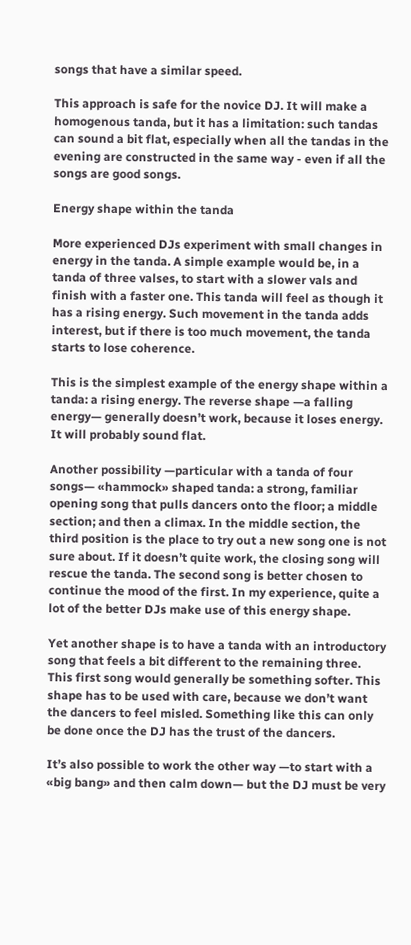songs that have a similar speed.

This approach is safe for the novice DJ. It will make a homogenous tanda, but it has a limitation: such tandas can sound a bit flat, especially when all the tandas in the evening are constructed in the same way - even if all the songs are good songs.

Energy shape within the tanda

More experienced DJs experiment with small changes in energy in the tanda. A simple example would be, in a tanda of three valses, to start with a slower vals and finish with a faster one. This tanda will feel as though it has a rising energy. Such movement in the tanda adds interest, but if there is too much movement, the tanda starts to lose coherence.

This is the simplest example of the energy shape within a tanda: a rising energy. The reverse shape —a falling energy— generally doesn’t work, because it loses energy. It will probably sound flat.

Another possibility —particular with a tanda of four songs— «hammock» shaped tanda: a strong, familiar opening song that pulls dancers onto the floor; a middle section; and then a climax. In the middle section, the third position is the place to try out a new song one is not sure about. If it doesn’t quite work, the closing song will rescue the tanda. The second song is better chosen to continue the mood of the first. In my experience, quite a lot of the better DJs make use of this energy shape.

Yet another shape is to have a tanda with an introductory song that feels a bit different to the remaining three. This first song would generally be something softer. This shape has to be used with care, because we don’t want the dancers to feel misled. Something like this can only be done once the DJ has the trust of the dancers.

It’s also possible to work the other way —to start with a «big bang» and then calm down— but the DJ must be very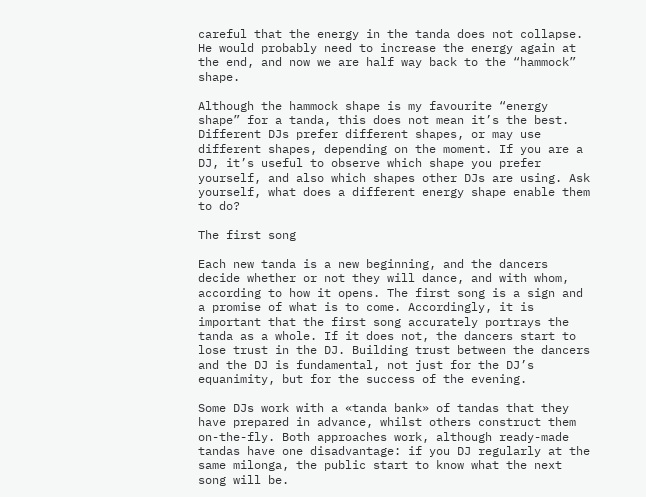careful that the energy in the tanda does not collapse. He would probably need to increase the energy again at the end, and now we are half way back to the “hammock” shape.

Although the hammock shape is my favourite “energy shape” for a tanda, this does not mean it’s the best. Different DJs prefer different shapes, or may use different shapes, depending on the moment. If you are a DJ, it’s useful to observe which shape you prefer yourself, and also which shapes other DJs are using. Ask yourself, what does a different energy shape enable them to do?

The first song

Each new tanda is a new beginning, and the dancers decide whether or not they will dance, and with whom, according to how it opens. The first song is a sign and a promise of what is to come. Accordingly, it is important that the first song accurately portrays the tanda as a whole. If it does not, the dancers start to lose trust in the DJ. Building trust between the dancers and the DJ is fundamental, not just for the DJ’s equanimity, but for the success of the evening.

Some DJs work with a «tanda bank» of tandas that they have prepared in advance, whilst others construct them on-the-fly. Both approaches work, although ready-made tandas have one disadvantage: if you DJ regularly at the same milonga, the public start to know what the next song will be.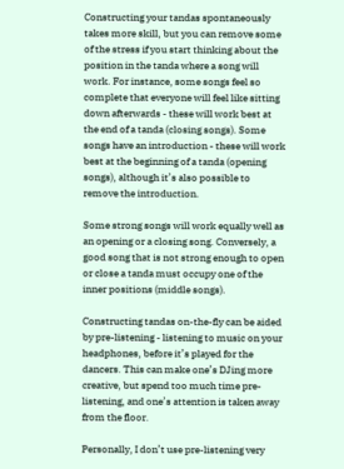Constructing your tandas spontaneously takes more skill, but you can remove some of the stress if you start thinking about the position in the tanda where a song will work. For instance, some songs feel so complete that everyone will feel like sitting down afterwards - these will work best at the end of a tanda (closing songs). Some songs have an introduction - these will work best at the beginning of a tanda (opening songs), although it’s also possible to remove the introduction.

Some strong songs will work equally well as an opening or a closing song. Conversely, a good song that is not strong enough to open or close a tanda must occupy one of the inner positions (middle songs).

Constructing tandas on-the-fly can be aided by pre-listening - listening to music on your headphones, before it’s played for the dancers. This can make one’s DJing more creative, but spend too much time pre-listening, and one’s attention is taken away from the floor.

Personally, I don’t use pre-listening very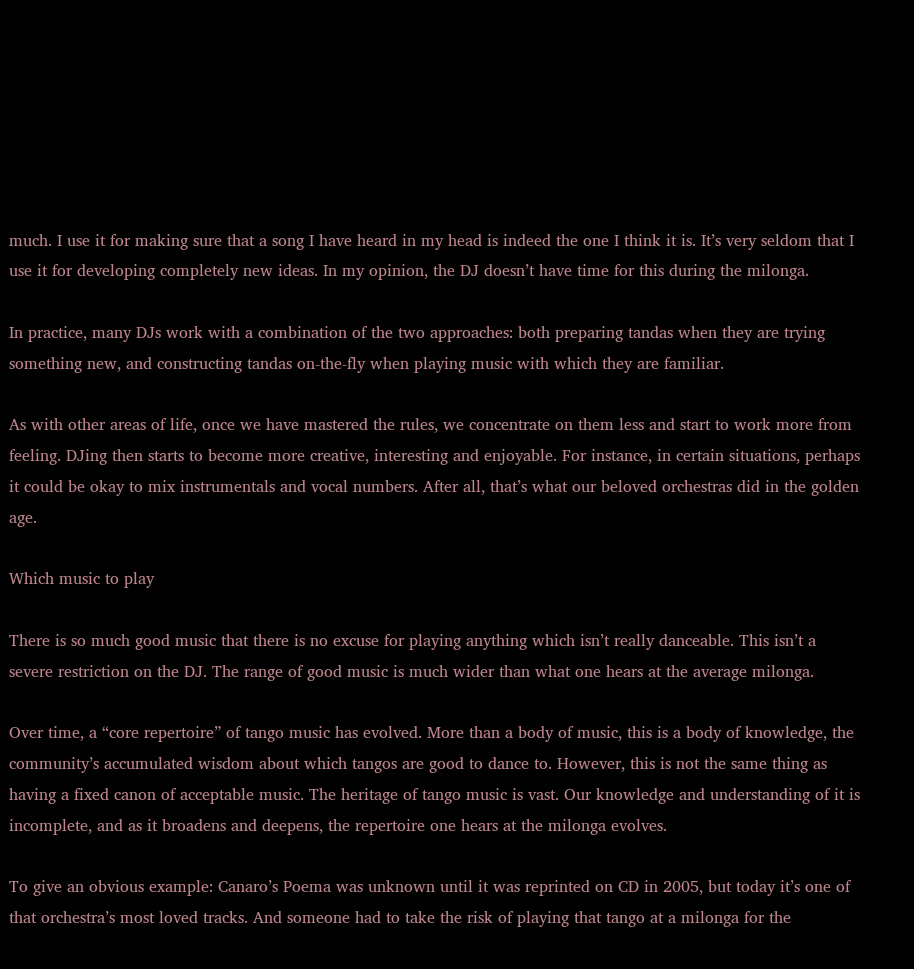much. I use it for making sure that a song I have heard in my head is indeed the one I think it is. It’s very seldom that I use it for developing completely new ideas. In my opinion, the DJ doesn’t have time for this during the milonga.

In practice, many DJs work with a combination of the two approaches: both preparing tandas when they are trying something new, and constructing tandas on-the-fly when playing music with which they are familiar.

As with other areas of life, once we have mastered the rules, we concentrate on them less and start to work more from feeling. DJing then starts to become more creative, interesting and enjoyable. For instance, in certain situations, perhaps it could be okay to mix instrumentals and vocal numbers. After all, that’s what our beloved orchestras did in the golden age.

Which music to play

There is so much good music that there is no excuse for playing anything which isn’t really danceable. This isn’t a severe restriction on the DJ. The range of good music is much wider than what one hears at the average milonga.

Over time, a “core repertoire” of tango music has evolved. More than a body of music, this is a body of knowledge, the community’s accumulated wisdom about which tangos are good to dance to. However, this is not the same thing as having a fixed canon of acceptable music. The heritage of tango music is vast. Our knowledge and understanding of it is incomplete, and as it broadens and deepens, the repertoire one hears at the milonga evolves.

To give an obvious example: Canaro’s Poema was unknown until it was reprinted on CD in 2005, but today it’s one of that orchestra’s most loved tracks. And someone had to take the risk of playing that tango at a milonga for the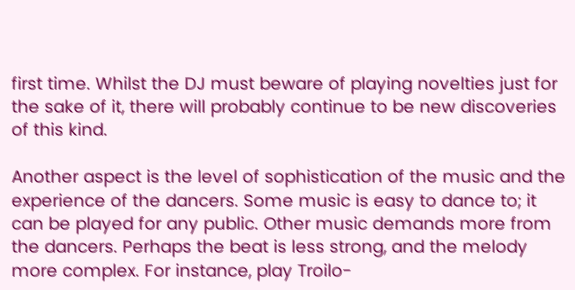first time. Whilst the DJ must beware of playing novelties just for the sake of it, there will probably continue to be new discoveries of this kind.

Another aspect is the level of sophistication of the music and the experience of the dancers. Some music is easy to dance to; it can be played for any public. Other music demands more from the dancers. Perhaps the beat is less strong, and the melody more complex. For instance, play Troilo-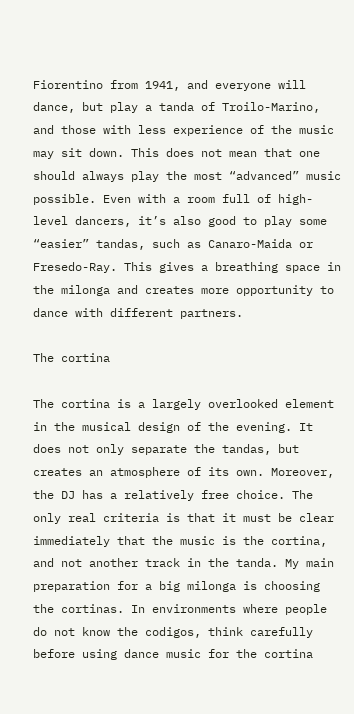Fiorentino from 1941, and everyone will dance, but play a tanda of Troilo-Marino, and those with less experience of the music may sit down. This does not mean that one should always play the most “advanced” music possible. Even with a room full of high-level dancers, it’s also good to play some “easier” tandas, such as Canaro-Maida or Fresedo-Ray. This gives a breathing space in the milonga and creates more opportunity to dance with different partners.

The cortina

The cortina is a largely overlooked element in the musical design of the evening. It does not only separate the tandas, but creates an atmosphere of its own. Moreover, the DJ has a relatively free choice. The only real criteria is that it must be clear immediately that the music is the cortina, and not another track in the tanda. My main preparation for a big milonga is choosing the cortinas. In environments where people do not know the codigos, think carefully before using dance music for the cortina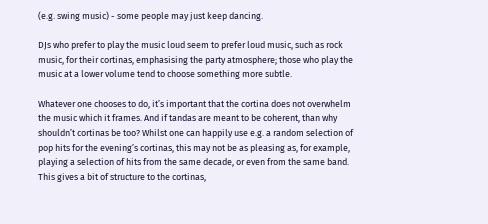(e.g. swing music) - some people may just keep dancing.

DJs who prefer to play the music loud seem to prefer loud music, such as rock music, for their cortinas, emphasising the party atmosphere; those who play the music at a lower volume tend to choose something more subtle.

Whatever one chooses to do, it’s important that the cortina does not overwhelm the music which it frames. And if tandas are meant to be coherent, than why shouldn’t cortinas be too? Whilst one can happily use e.g. a random selection of pop hits for the evening’s cortinas, this may not be as pleasing as, for example, playing a selection of hits from the same decade, or even from the same band. This gives a bit of structure to the cortinas,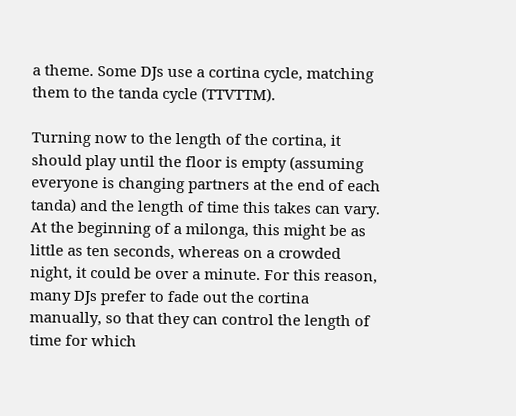a theme. Some DJs use a cortina cycle, matching them to the tanda cycle (TTVTTM).

Turning now to the length of the cortina, it should play until the floor is empty (assuming everyone is changing partners at the end of each tanda) and the length of time this takes can vary. At the beginning of a milonga, this might be as little as ten seconds, whereas on a crowded night, it could be over a minute. For this reason, many DJs prefer to fade out the cortina manually, so that they can control the length of time for which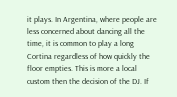it plays. In Argentina, where people are less concerned about dancing all the time, it is common to play a long Cortina regardless of how quickly the floor empties. This is more a local custom then the decision of the DJ. If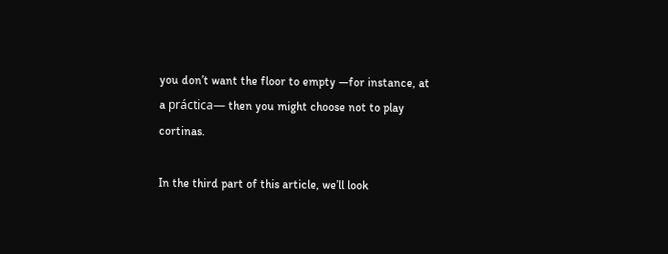you don’t want the floor to empty —for instance, at a práctica— then you might choose not to play cortinas.

In the third part of this article, we’ll look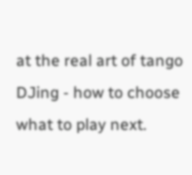at the real art of tango DJing - how to choose what to play next.